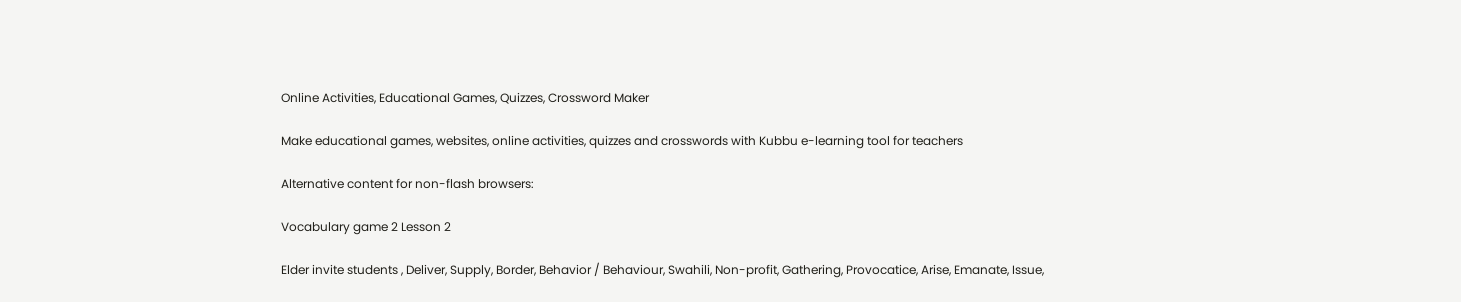Online Activities, Educational Games, Quizzes, Crossword Maker

Make educational games, websites, online activities, quizzes and crosswords with Kubbu e-learning tool for teachers

Alternative content for non-flash browsers:

Vocabulary game 2 Lesson 2

Elder invite students , Deliver, Supply, Border, Behavior / Behaviour, Swahili, Non-profit, Gathering, Provocatice, Arise, Emanate, Issue,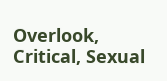Overlook, Critical, Sexual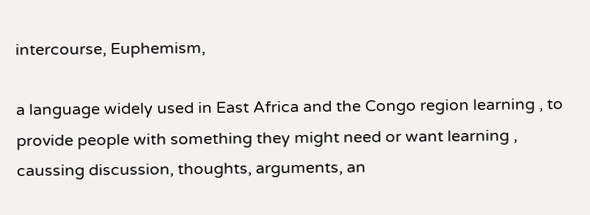intercourse, Euphemism,

a language widely used in East Africa and the Congo region learning , to provide people with something they might need or want learning , caussing discussion, thoughts, arguments, an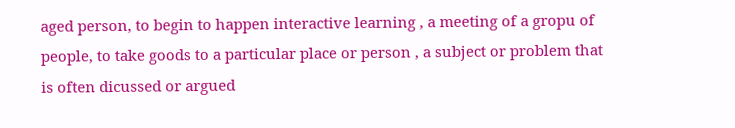aged person, to begin to happen interactive learning , a meeting of a gropu of people, to take goods to a particular place or person , a subject or problem that is often dicussed or argued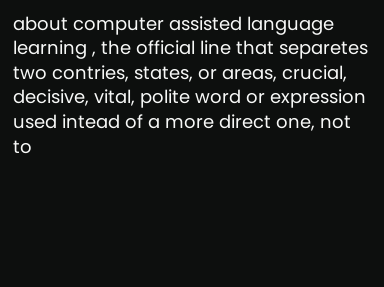about computer assisted language learning , the official line that separetes two contries, states, or areas, crucial, decisive, vital, polite word or expression used intead of a more direct one, not to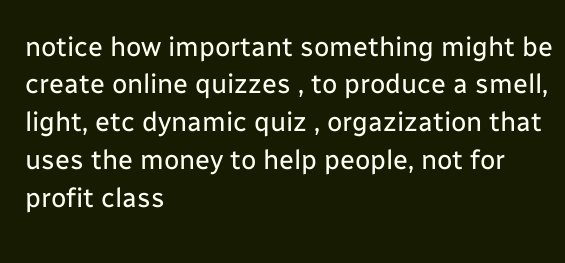notice how important something might be create online quizzes , to produce a smell, light, etc dynamic quiz , orgazization that uses the money to help people, not for profit class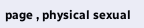page , physical sexual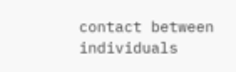contact between individuals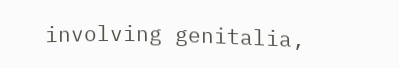involving genitalia,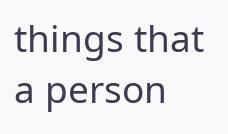things that a person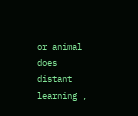or animal does distant learning ,